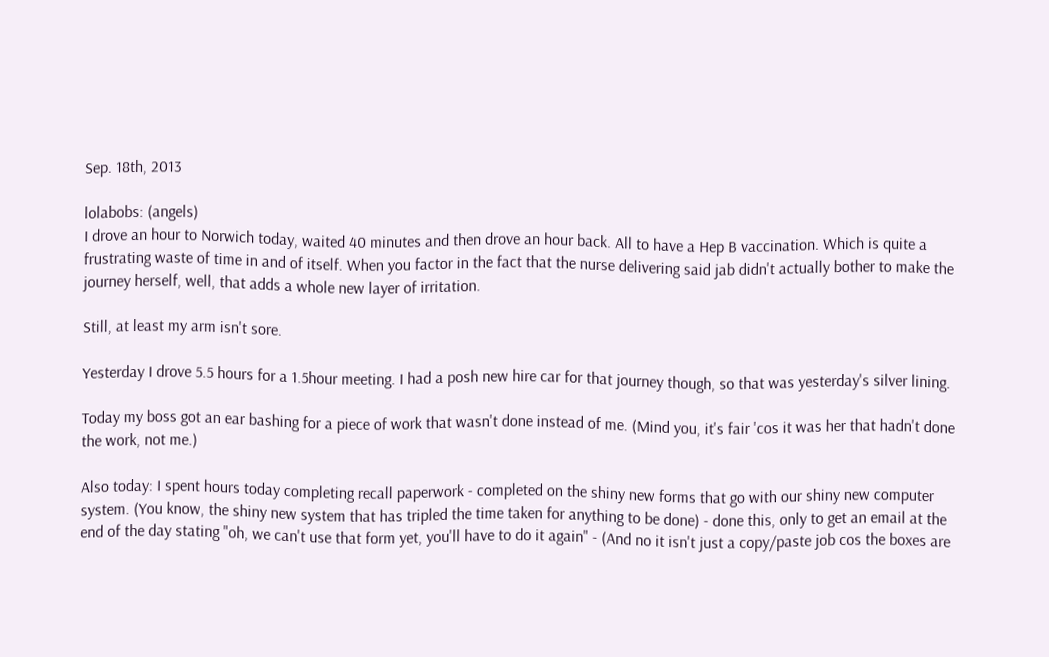Sep. 18th, 2013

lolabobs: (angels)
I drove an hour to Norwich today, waited 40 minutes and then drove an hour back. All to have a Hep B vaccination. Which is quite a frustrating waste of time in and of itself. When you factor in the fact that the nurse delivering said jab didn't actually bother to make the journey herself, well, that adds a whole new layer of irritation.

Still, at least my arm isn't sore.

Yesterday I drove 5.5 hours for a 1.5hour meeting. I had a posh new hire car for that journey though, so that was yesterday's silver lining.

Today my boss got an ear bashing for a piece of work that wasn't done instead of me. (Mind you, it's fair 'cos it was her that hadn't done the work, not me.)

Also today: I spent hours today completing recall paperwork - completed on the shiny new forms that go with our shiny new computer system. (You know, the shiny new system that has tripled the time taken for anything to be done) - done this, only to get an email at the end of the day stating "oh, we can't use that form yet, you'll have to do it again" - (And no it isn't just a copy/paste job cos the boxes are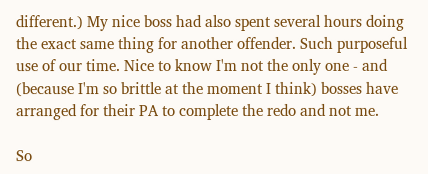different.) My nice boss had also spent several hours doing the exact same thing for another offender. Such purposeful use of our time. Nice to know I'm not the only one - and (because I'm so brittle at the moment I think) bosses have arranged for their PA to complete the redo and not me.

So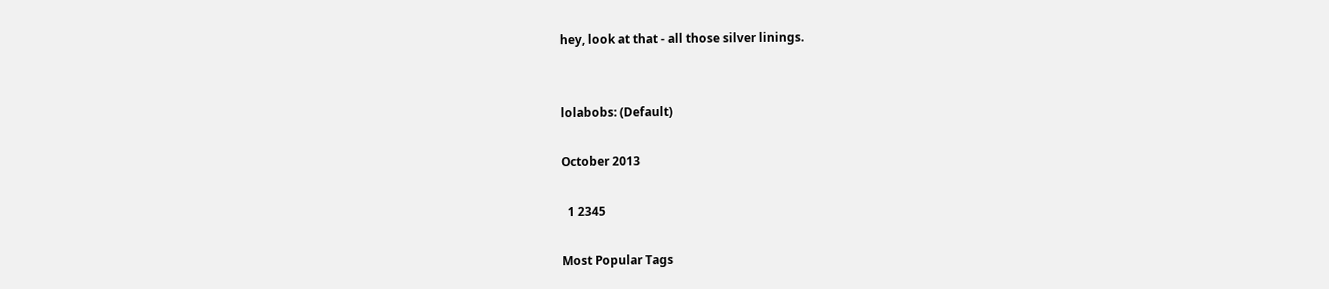hey, look at that - all those silver linings.


lolabobs: (Default)

October 2013

  1 2345

Most Popular Tags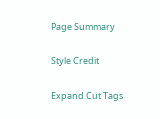Page Summary

Style Credit

Expand Cut Tags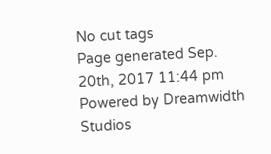No cut tags
Page generated Sep. 20th, 2017 11:44 pm
Powered by Dreamwidth Studios